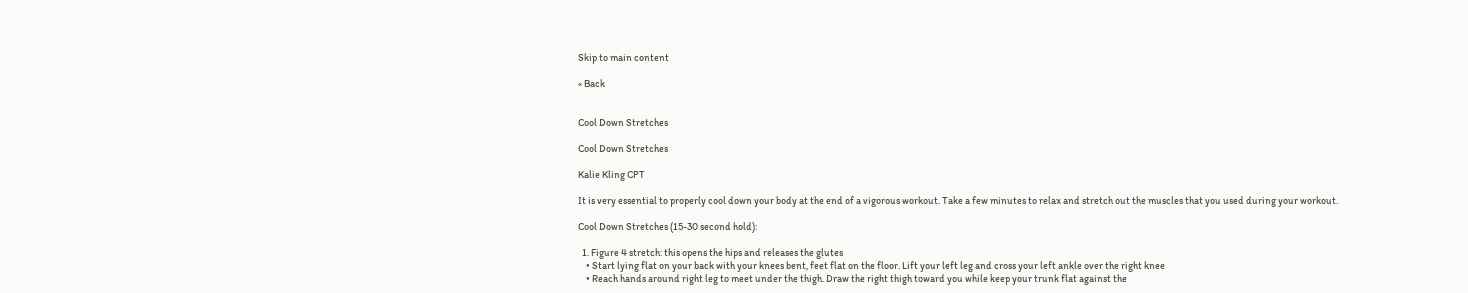Skip to main content

« Back


Cool Down Stretches

Cool Down Stretches

Kalie Kling CPT

It is very essential to properly cool down your body at the end of a vigorous workout. Take a few minutes to relax and stretch out the muscles that you used during your workout.

Cool Down Stretches (15-30 second hold):

  1. Figure 4 stretch: this opens the hips and releases the glutes
    • Start lying flat on your back with your knees bent, feet flat on the floor. Lift your left leg and cross your left ankle over the right knee
    • Reach hands around right leg to meet under the thigh. Draw the right thigh toward you while keep your trunk flat against the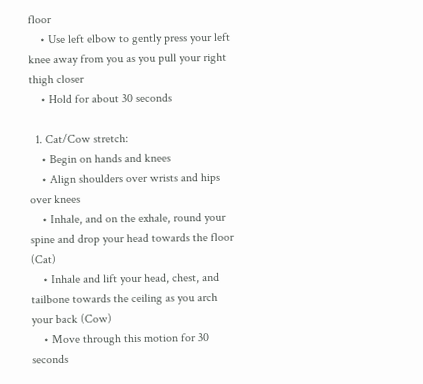floor
    • Use left elbow to gently press your left knee away from you as you pull your right thigh closer
    • Hold for about 30 seconds

  1. Cat/Cow stretch:
    • Begin on hands and knees
    • Align shoulders over wrists and hips over knees
    • Inhale, and on the exhale, round your spine and drop your head towards the floor (Cat)
    • Inhale and lift your head, chest, and tailbone towards the ceiling as you arch your back (Cow)
    • Move through this motion for 30 seconds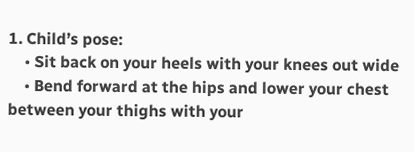1. Child’s pose:
    • Sit back on your heels with your knees out wide
    • Bend forward at the hips and lower your chest between your thighs with your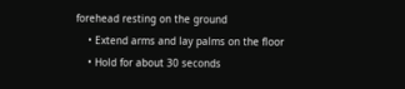forehead resting on the ground
    • Extend arms and lay palms on the floor
    • Hold for about 30 seconds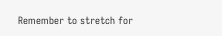Remember to stretch for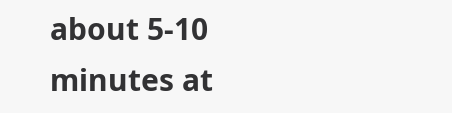about 5-10 minutes at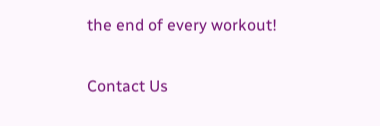the end of every workout!

Contact Us